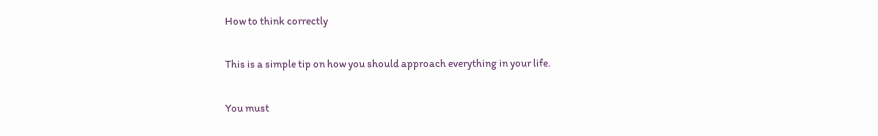How to think correctly

This is a simple tip on how you should approach everything in your life.

You must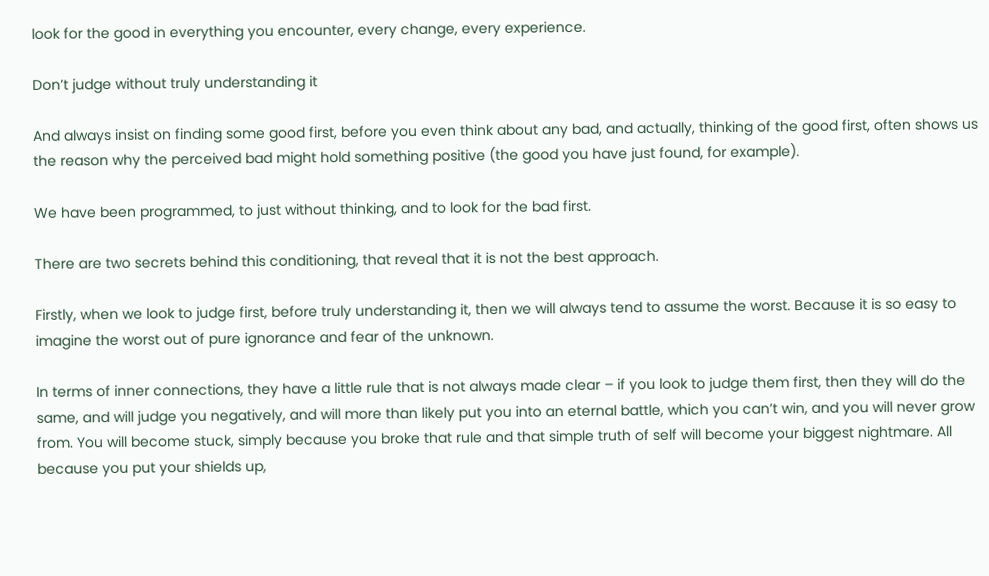look for the good in everything you encounter, every change, every experience.

Don’t judge without truly understanding it

And always insist on finding some good first, before you even think about any bad, and actually, thinking of the good first, often shows us the reason why the perceived bad might hold something positive (the good you have just found, for example).

We have been programmed, to just without thinking, and to look for the bad first.

There are two secrets behind this conditioning, that reveal that it is not the best approach.

Firstly, when we look to judge first, before truly understanding it, then we will always tend to assume the worst. Because it is so easy to imagine the worst out of pure ignorance and fear of the unknown.

In terms of inner connections, they have a little rule that is not always made clear – if you look to judge them first, then they will do the same, and will judge you negatively, and will more than likely put you into an eternal battle, which you can’t win, and you will never grow from. You will become stuck, simply because you broke that rule and that simple truth of self will become your biggest nightmare. All because you put your shields up,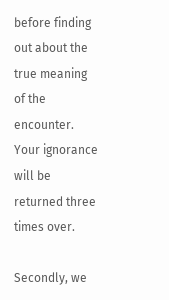before finding out about the true meaning of the encounter. Your ignorance will be returned three times over.

Secondly, we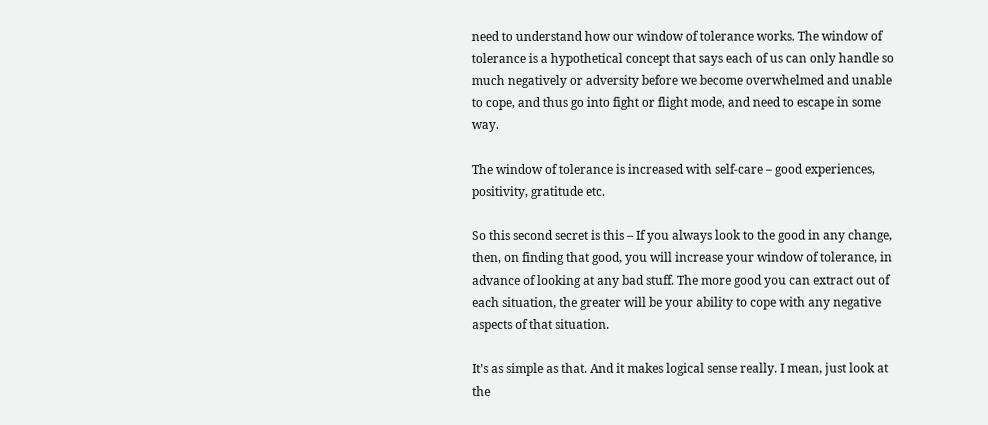need to understand how our window of tolerance works. The window of tolerance is a hypothetical concept that says each of us can only handle so much negatively or adversity before we become overwhelmed and unable to cope, and thus go into fight or flight mode, and need to escape in some way.

The window of tolerance is increased with self-care – good experiences, positivity, gratitude etc.

So this second secret is this – If you always look to the good in any change, then, on finding that good, you will increase your window of tolerance, in advance of looking at any bad stuff. The more good you can extract out of each situation, the greater will be your ability to cope with any negative aspects of that situation.

It’s as simple as that. And it makes logical sense really. I mean, just look at the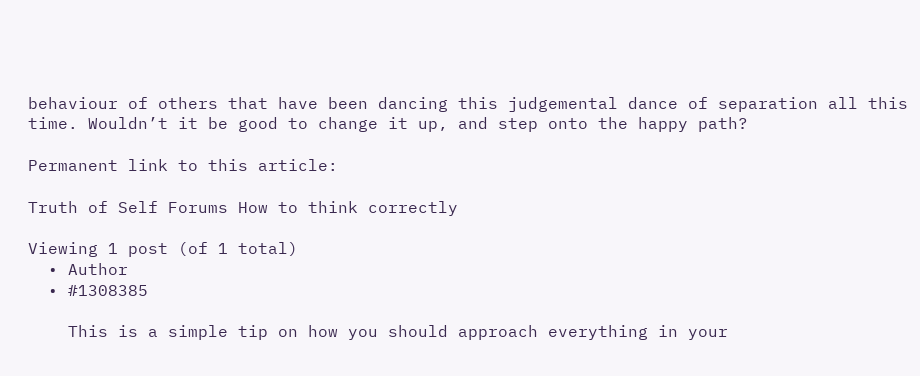behaviour of others that have been dancing this judgemental dance of separation all this time. Wouldn’t it be good to change it up, and step onto the happy path?

Permanent link to this article:

Truth of Self Forums How to think correctly

Viewing 1 post (of 1 total)
  • Author
  • #1308385

    This is a simple tip on how you should approach everything in your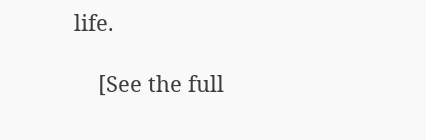life.

    [See the full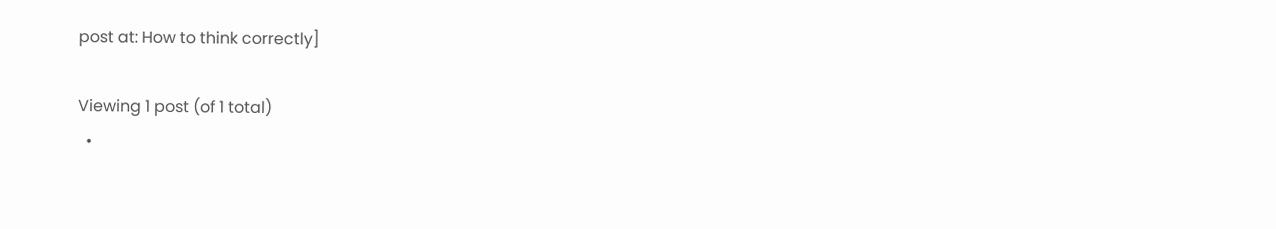post at: How to think correctly]

Viewing 1 post (of 1 total)
  •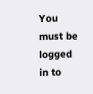You must be logged in to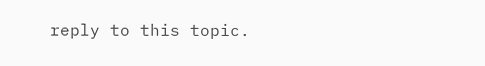reply to this topic.